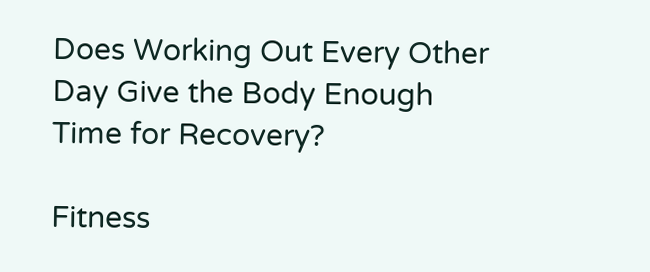Does Working Out Every Other Day Give the Body Enough Time for Recovery?

Fitness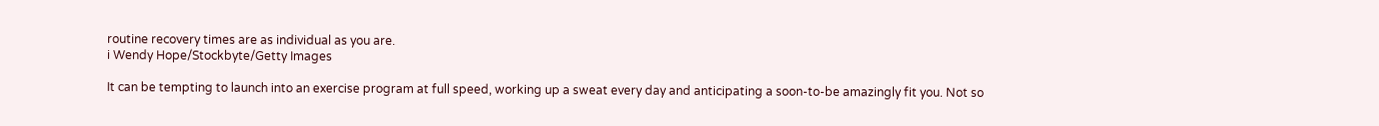routine recovery times are as individual as you are.
i Wendy Hope/Stockbyte/Getty Images

It can be tempting to launch into an exercise program at full speed, working up a sweat every day and anticipating a soon-to-be amazingly fit you. Not so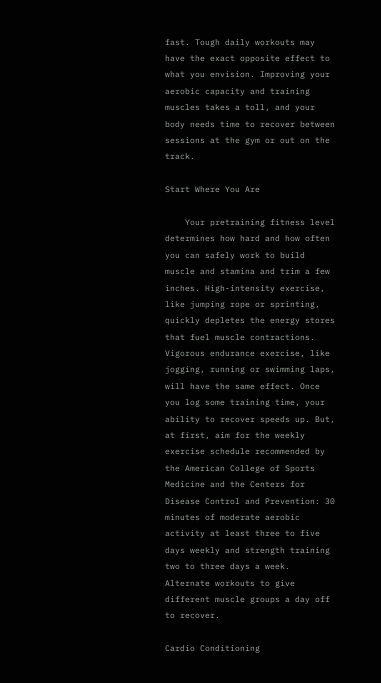fast. Tough daily workouts may have the exact opposite effect to what you envision. Improving your aerobic capacity and training muscles takes a toll, and your body needs time to recover between sessions at the gym or out on the track.

Start Where You Are

    Your pretraining fitness level determines how hard and how often you can safely work to build muscle and stamina and trim a few inches. High-intensity exercise, like jumping rope or sprinting, quickly depletes the energy stores that fuel muscle contractions. Vigorous endurance exercise, like jogging, running or swimming laps, will have the same effect. Once you log some training time, your ability to recover speeds up. But, at first, aim for the weekly exercise schedule recommended by the American College of Sports Medicine and the Centers for Disease Control and Prevention: 30 minutes of moderate aerobic activity at least three to five days weekly and strength training two to three days a week. Alternate workouts to give different muscle groups a day off to recover.

Cardio Conditioning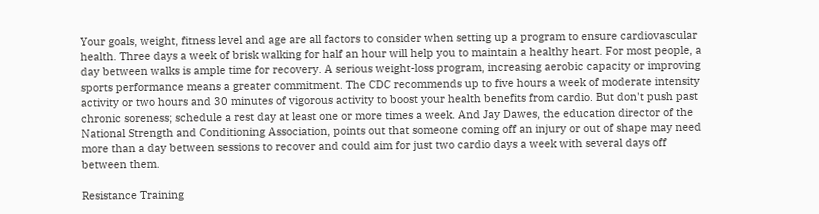Your goals, weight, fitness level and age are all factors to consider when setting up a program to ensure cardiovascular health. Three days a week of brisk walking for half an hour will help you to maintain a healthy heart. For most people, a day between walks is ample time for recovery. A serious weight-loss program, increasing aerobic capacity or improving sports performance means a greater commitment. The CDC recommends up to five hours a week of moderate intensity activity or two hours and 30 minutes of vigorous activity to boost your health benefits from cardio. But don't push past chronic soreness; schedule a rest day at least one or more times a week. And Jay Dawes, the education director of the National Strength and Conditioning Association, points out that someone coming off an injury or out of shape may need more than a day between sessions to recover and could aim for just two cardio days a week with several days off between them.

Resistance Training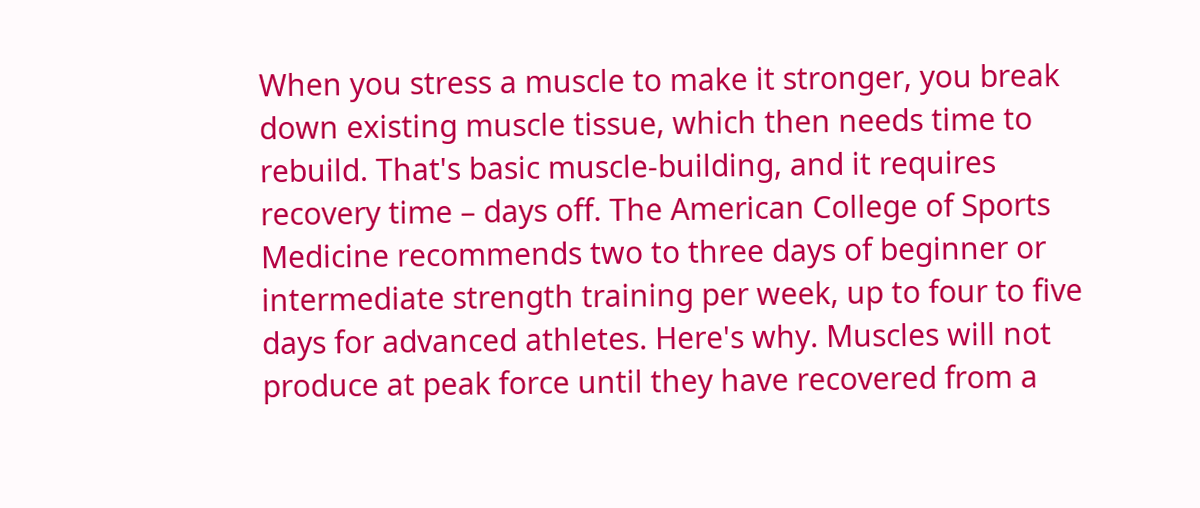When you stress a muscle to make it stronger, you break down existing muscle tissue, which then needs time to rebuild. That's basic muscle-building, and it requires recovery time – days off. The American College of Sports Medicine recommends two to three days of beginner or intermediate strength training per week, up to four to five days for advanced athletes. Here's why. Muscles will not produce at peak force until they have recovered from a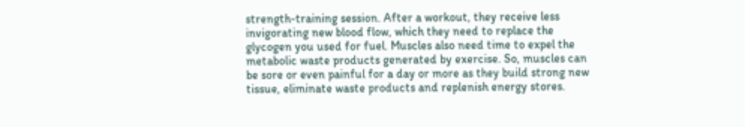strength-training session. After a workout, they receive less invigorating new blood flow, which they need to replace the glycogen you used for fuel. Muscles also need time to expel the metabolic waste products generated by exercise. So, muscles can be sore or even painful for a day or more as they build strong new tissue, eliminate waste products and replenish energy stores.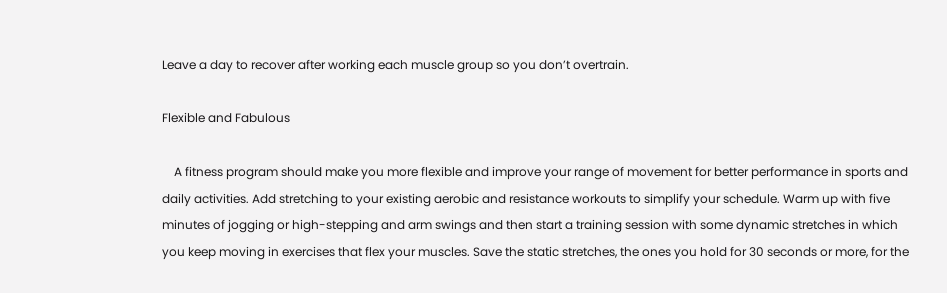Leave a day to recover after working each muscle group so you don’t overtrain.

Flexible and Fabulous

    A fitness program should make you more flexible and improve your range of movement for better performance in sports and daily activities. Add stretching to your existing aerobic and resistance workouts to simplify your schedule. Warm up with five minutes of jogging or high-stepping and arm swings and then start a training session with some dynamic stretches in which you keep moving in exercises that flex your muscles. Save the static stretches, the ones you hold for 30 seconds or more, for the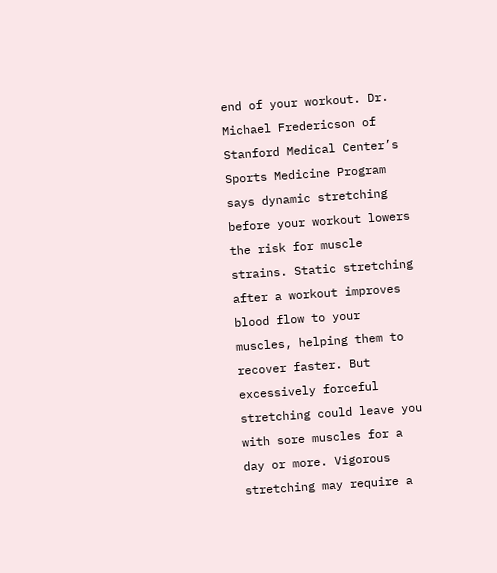end of your workout. Dr. Michael Fredericson of Stanford Medical Center’s Sports Medicine Program says dynamic stretching before your workout lowers the risk for muscle strains. Static stretching after a workout improves blood flow to your muscles, helping them to recover faster. But excessively forceful stretching could leave you with sore muscles for a day or more. Vigorous stretching may require a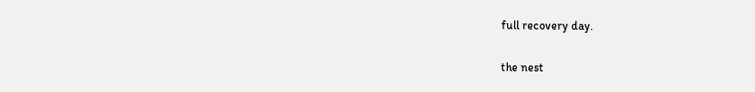full recovery day.

the nest